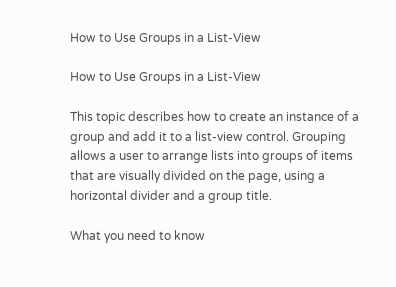How to Use Groups in a List-View

How to Use Groups in a List-View

This topic describes how to create an instance of a group and add it to a list-view control. Grouping allows a user to arrange lists into groups of items that are visually divided on the page, using a horizontal divider and a group title.

What you need to know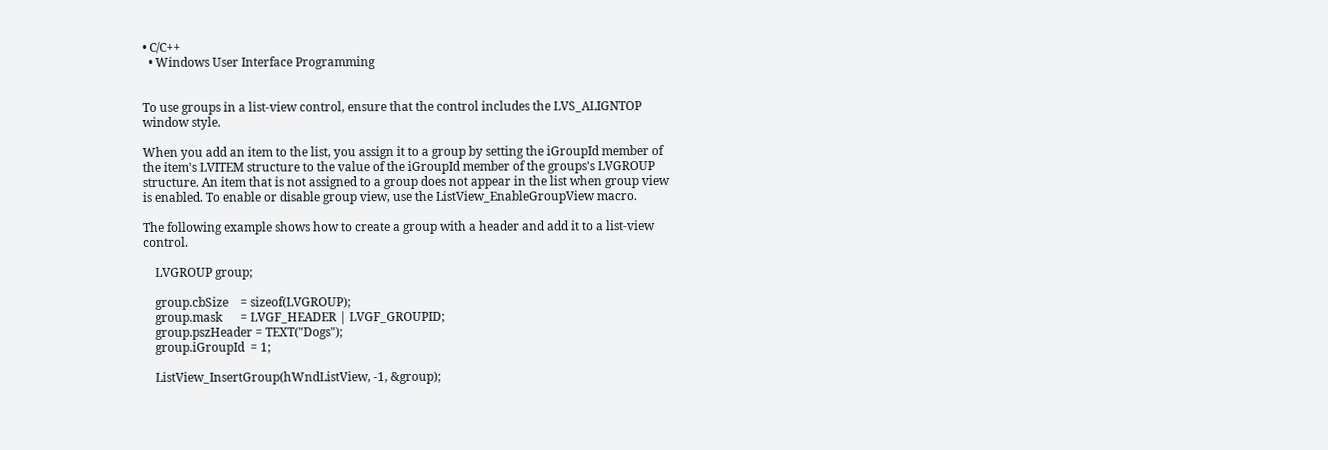• C/C++
  • Windows User Interface Programming


To use groups in a list-view control, ensure that the control includes the LVS_ALIGNTOP window style.

When you add an item to the list, you assign it to a group by setting the iGroupId member of the item's LVITEM structure to the value of the iGroupId member of the groups's LVGROUP structure. An item that is not assigned to a group does not appear in the list when group view is enabled. To enable or disable group view, use the ListView_EnableGroupView macro.

The following example shows how to create a group with a header and add it to a list-view control.

    LVGROUP group;

    group.cbSize    = sizeof(LVGROUP);
    group.mask      = LVGF_HEADER | LVGF_GROUPID;
    group.pszHeader = TEXT("Dogs");
    group.iGroupId  = 1;

    ListView_InsertGroup(hWndListView, -1, &group);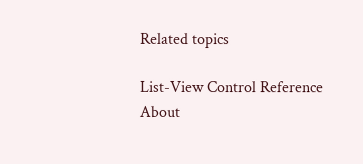Related topics

List-View Control Reference
About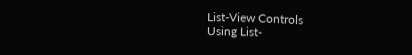List-View Controls
Using List-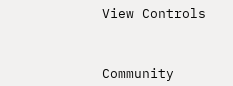View Controls



Community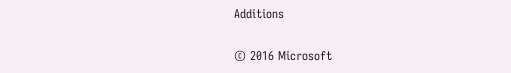Additions

© 2016 Microsoft